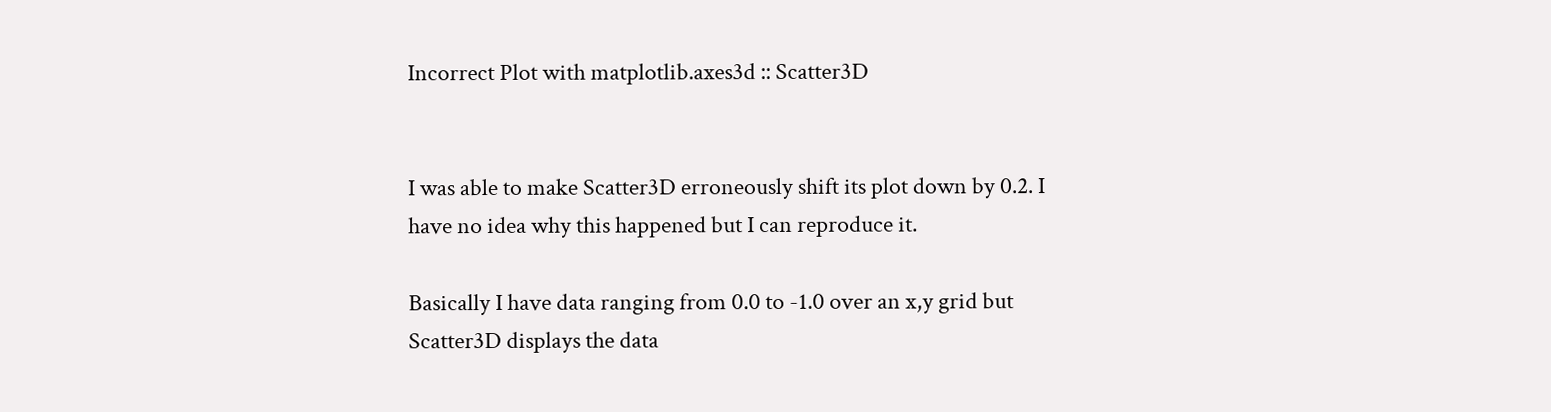Incorrect Plot with matplotlib.axes3d :: Scatter3D


I was able to make Scatter3D erroneously shift its plot down by 0.2. I
have no idea why this happened but I can reproduce it.

Basically I have data ranging from 0.0 to -1.0 over an x,y grid but
Scatter3D displays the data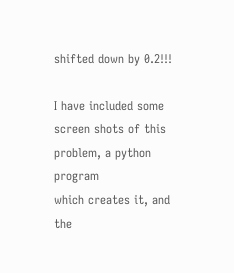shifted down by 0.2!!!

I have included some screen shots of this problem, a python program
which creates it, and the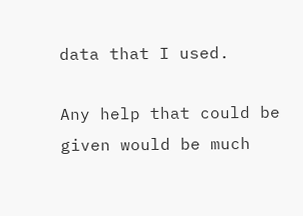data that I used.

Any help that could be given would be much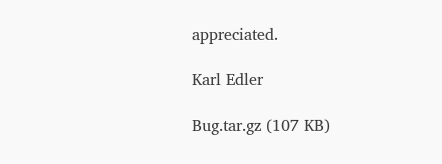appreciated.

Karl Edler

Bug.tar.gz (107 KB)